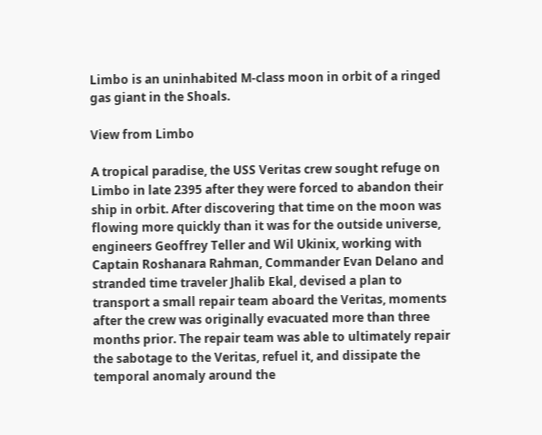Limbo is an uninhabited M-class moon in orbit of a ringed gas giant in the Shoals.

View from Limbo

A tropical paradise, the USS Veritas crew sought refuge on Limbo in late 2395 after they were forced to abandon their ship in orbit. After discovering that time on the moon was flowing more quickly than it was for the outside universe, engineers Geoffrey Teller and Wil Ukinix, working with Captain Roshanara Rahman, Commander Evan Delano and stranded time traveler Jhalib Ekal, devised a plan to transport a small repair team aboard the Veritas, moments after the crew was originally evacuated more than three months prior. The repair team was able to ultimately repair the sabotage to the Veritas, refuel it, and dissipate the temporal anomaly around the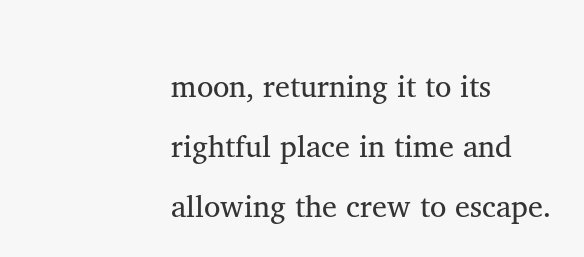moon, returning it to its rightful place in time and allowing the crew to escape.